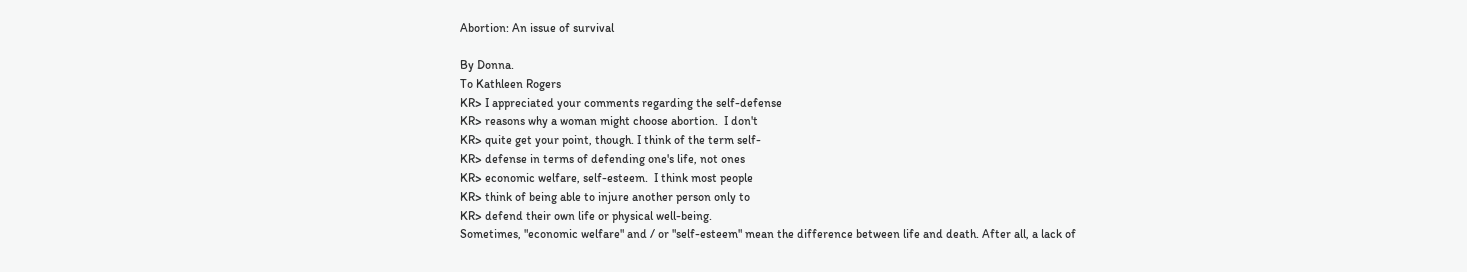Abortion: An issue of survival

By Donna.
To Kathleen Rogers
KR> I appreciated your comments regarding the self-defense
KR> reasons why a woman might choose abortion.  I don't
KR> quite get your point, though. I think of the term self-
KR> defense in terms of defending one's life, not ones
KR> economic welfare, self-esteem.  I think most people
KR> think of being able to injure another person only to
KR> defend their own life or physical well-being.
Sometimes, "economic welfare" and / or "self-esteem" mean the difference between life and death. After all, a lack of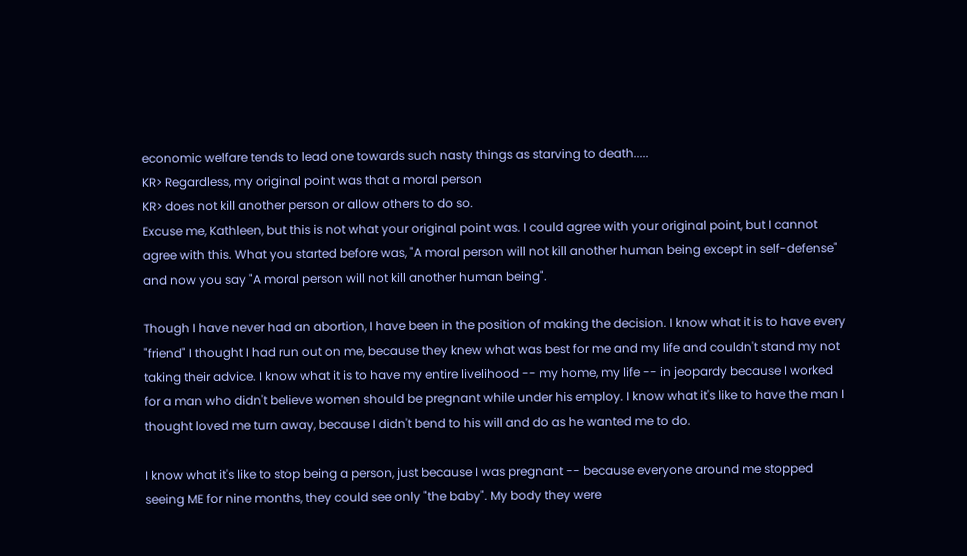economic welfare tends to lead one towards such nasty things as starving to death.....
KR> Regardless, my original point was that a moral person
KR> does not kill another person or allow others to do so.
Excuse me, Kathleen, but this is not what your original point was. I could agree with your original point, but I cannot agree with this. What you started before was, "A moral person will not kill another human being except in self-defense" and now you say "A moral person will not kill another human being".

Though I have never had an abortion, I have been in the position of making the decision. I know what it is to have every "friend" I thought I had run out on me, because they knew what was best for me and my life and couldn't stand my not taking their advice. I know what it is to have my entire livelihood -- my home, my life -- in jeopardy because I worked for a man who didn't believe women should be pregnant while under his employ. I know what it's like to have the man I thought loved me turn away, because I didn't bend to his will and do as he wanted me to do.

I know what it's like to stop being a person, just because I was pregnant -- because everyone around me stopped seeing ME for nine months, they could see only "the baby". My body they were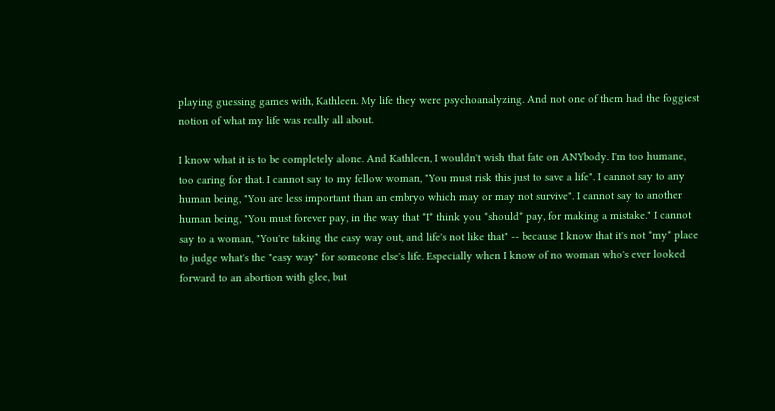playing guessing games with, Kathleen. My life they were psychoanalyzing. And not one of them had the foggiest notion of what my life was really all about.

I know what it is to be completely alone. And Kathleen, I wouldn't wish that fate on ANYbody. I'm too humane, too caring for that. I cannot say to my fellow woman, "You must risk this just to save a life". I cannot say to any human being, "You are less important than an embryo which may or may not survive". I cannot say to another human being, "You must forever pay, in the way that *I* think you *should* pay, for making a mistake." I cannot say to a woman, "You're taking the easy way out, and life's not like that" -- because I know that it's not *my* place to judge what's the "easy way" for someone else's life. Especially when I know of no woman who's ever looked forward to an abortion with glee, but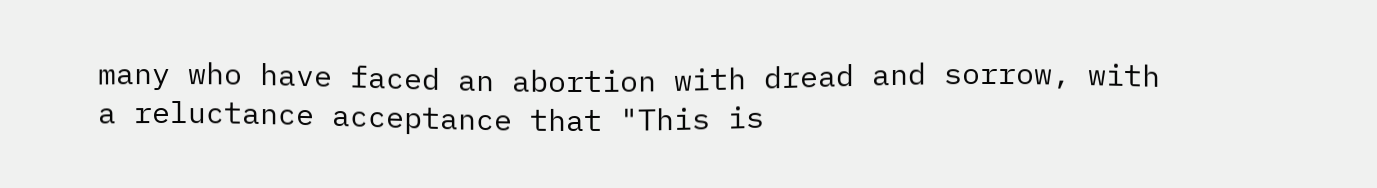many who have faced an abortion with dread and sorrow, with a reluctance acceptance that "This is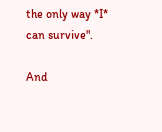the only way *I* can survive".

And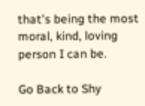that's being the most moral, kind, loving person I can be.

Go Back to Shy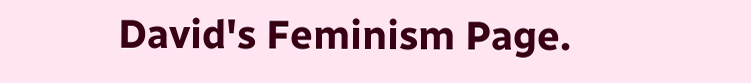David's Feminism Page.